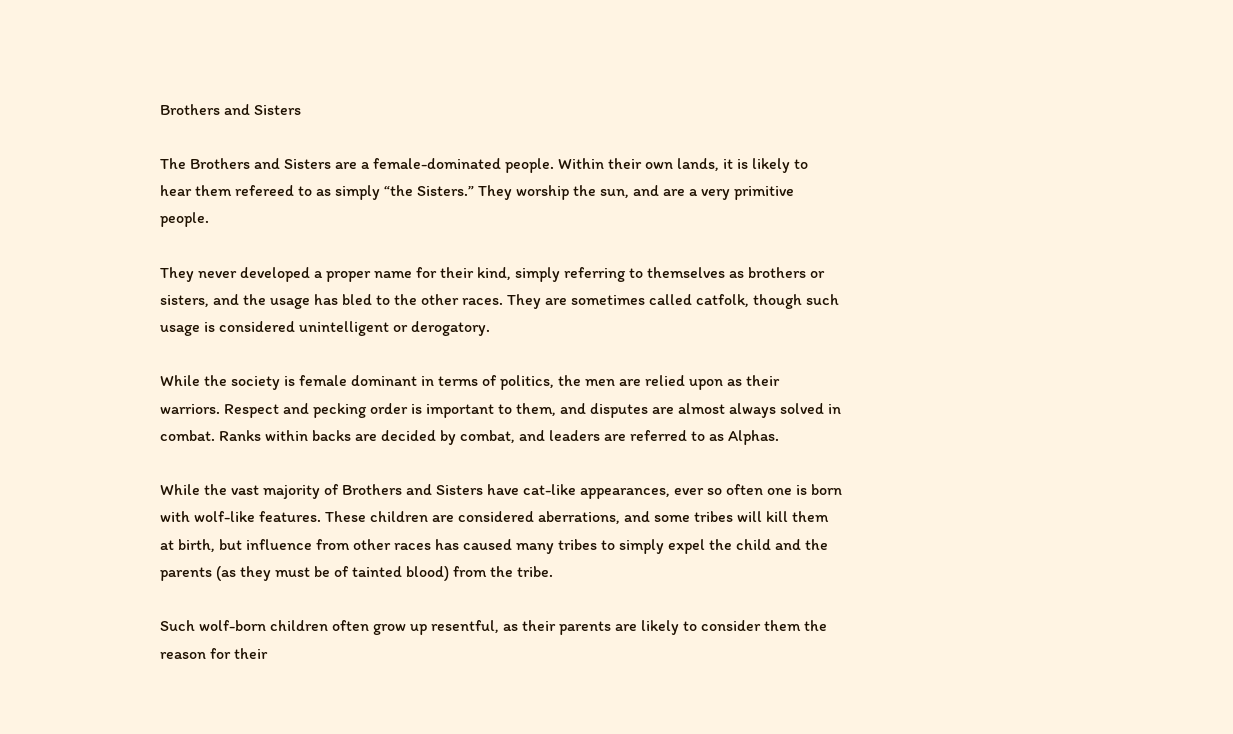Brothers and Sisters

The Brothers and Sisters are a female-dominated people. Within their own lands, it is likely to hear them refereed to as simply “the Sisters.” They worship the sun, and are a very primitive people.

They never developed a proper name for their kind, simply referring to themselves as brothers or sisters, and the usage has bled to the other races. They are sometimes called catfolk, though such usage is considered unintelligent or derogatory.

While the society is female dominant in terms of politics, the men are relied upon as their warriors. Respect and pecking order is important to them, and disputes are almost always solved in combat. Ranks within backs are decided by combat, and leaders are referred to as Alphas.

While the vast majority of Brothers and Sisters have cat-like appearances, ever so often one is born with wolf-like features. These children are considered aberrations, and some tribes will kill them at birth, but influence from other races has caused many tribes to simply expel the child and the parents (as they must be of tainted blood) from the tribe.

Such wolf-born children often grow up resentful, as their parents are likely to consider them the reason for their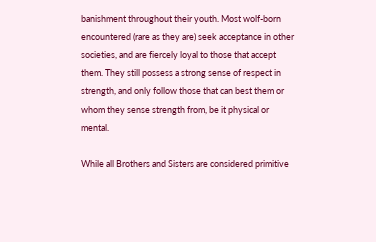banishment throughout their youth. Most wolf-born encountered (rare as they are) seek acceptance in other societies, and are fiercely loyal to those that accept them. They still possess a strong sense of respect in strength, and only follow those that can best them or whom they sense strength from, be it physical or mental.

While all Brothers and Sisters are considered primitive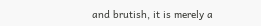and brutish, it is merely a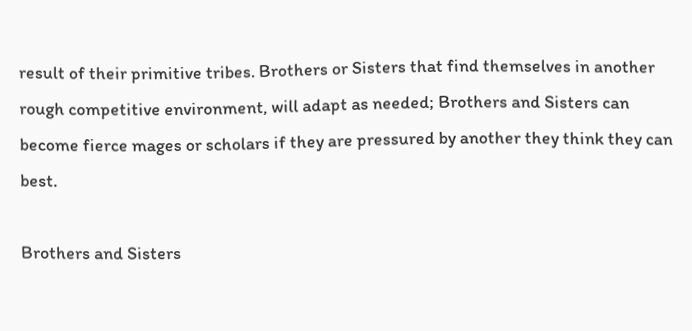result of their primitive tribes. Brothers or Sisters that find themselves in another rough competitive environment, will adapt as needed; Brothers and Sisters can become fierce mages or scholars if they are pressured by another they think they can best.

Brothers and Sisters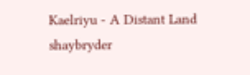Kaelriyu - A Distant Land shaybryder